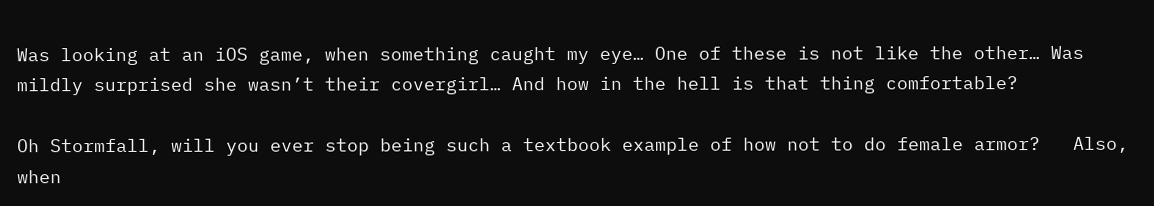Was looking at an iOS game, when something caught my eye… One of these is not like the other… Was mildly surprised she wasn’t their covergirl… And how in the hell is that thing comfortable?

Oh Stormfall, will you ever stop being such a textbook example of how not to do female armor?   Also, when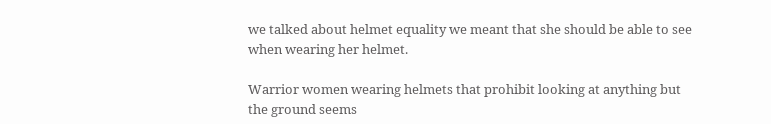we talked about helmet equality we meant that she should be able to see when wearing her helmet.

Warrior women wearing helmets that prohibit looking at anything but the ground seems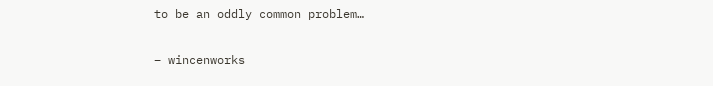to be an oddly common problem…


– wincenworks